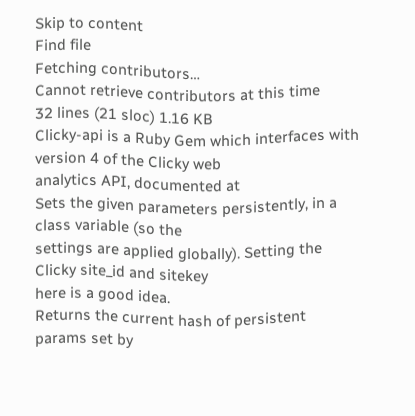Skip to content
Find file
Fetching contributors…
Cannot retrieve contributors at this time
32 lines (21 sloc) 1.16 KB
Clicky-api is a Ruby Gem which interfaces with version 4 of the Clicky web
analytics API, documented at
Sets the given parameters persistently, in a class variable (so the
settings are applied globally). Setting the Clicky site_id and sitekey
here is a good idea.
Returns the current hash of persistent params set by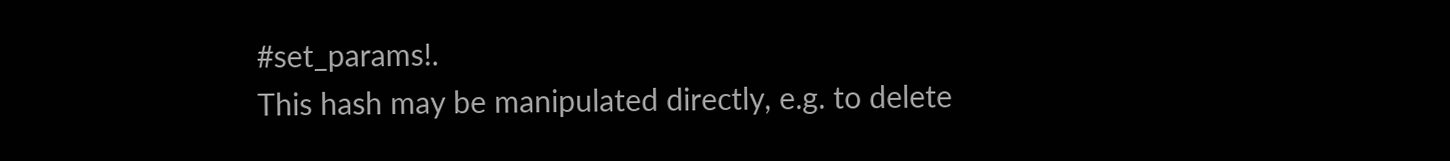#set_params!.
This hash may be manipulated directly, e.g. to delete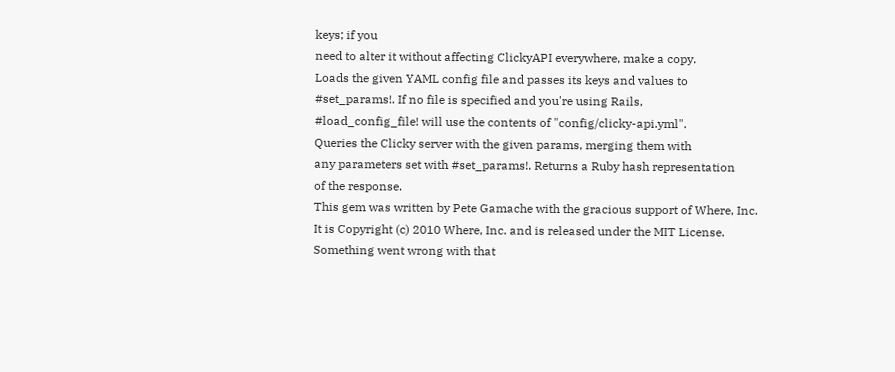keys; if you
need to alter it without affecting ClickyAPI everywhere, make a copy.
Loads the given YAML config file and passes its keys and values to
#set_params!. If no file is specified and you're using Rails,
#load_config_file! will use the contents of "config/clicky-api.yml".
Queries the Clicky server with the given params, merging them with
any parameters set with #set_params!. Returns a Ruby hash representation
of the response.
This gem was written by Pete Gamache with the gracious support of Where, Inc.
It is Copyright (c) 2010 Where, Inc. and is released under the MIT License.
Something went wrong with that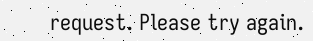request. Please try again.